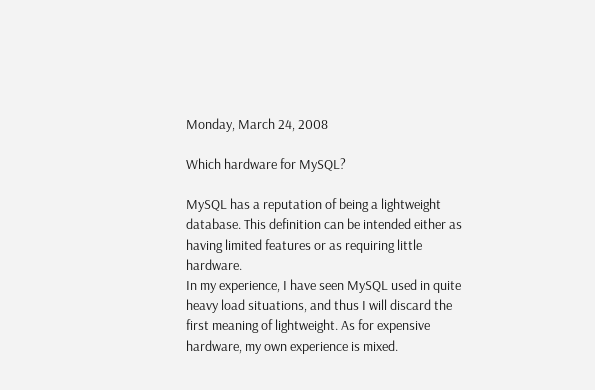Monday, March 24, 2008

Which hardware for MySQL?

MySQL has a reputation of being a lightweight database. This definition can be intended either as having limited features or as requiring little hardware.
In my experience, I have seen MySQL used in quite heavy load situations, and thus I will discard the first meaning of lightweight. As for expensive hardware, my own experience is mixed.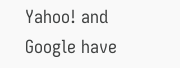Yahoo! and Google have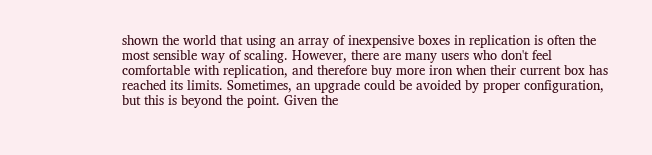shown the world that using an array of inexpensive boxes in replication is often the most sensible way of scaling. However, there are many users who don't feel comfortable with replication, and therefore buy more iron when their current box has reached its limits. Sometimes, an upgrade could be avoided by proper configuration, but this is beyond the point. Given the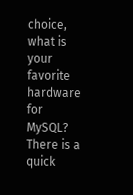choice, what is your favorite hardware for MySQL?
There is a quick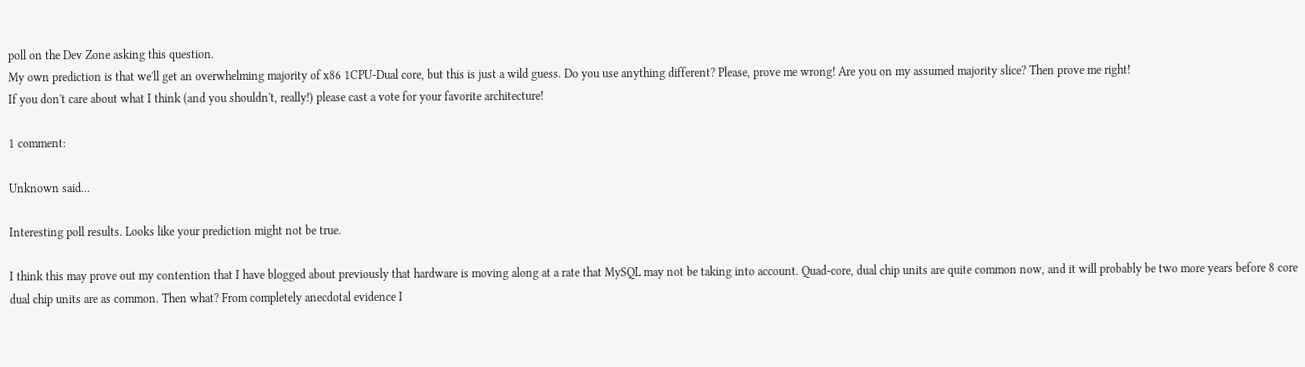poll on the Dev Zone asking this question.
My own prediction is that we'll get an overwhelming majority of x86 1CPU-Dual core, but this is just a wild guess. Do you use anything different? Please, prove me wrong! Are you on my assumed majority slice? Then prove me right!
If you don't care about what I think (and you shouldn't, really!) please cast a vote for your favorite architecture!

1 comment:

Unknown said...

Interesting poll results. Looks like your prediction might not be true.

I think this may prove out my contention that I have blogged about previously that hardware is moving along at a rate that MySQL may not be taking into account. Quad-core, dual chip units are quite common now, and it will probably be two more years before 8 core dual chip units are as common. Then what? From completely anecdotal evidence I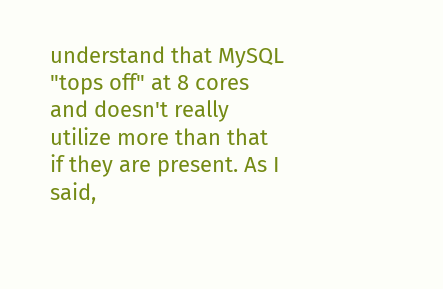understand that MySQL "tops off" at 8 cores and doesn't really utilize more than that if they are present. As I said,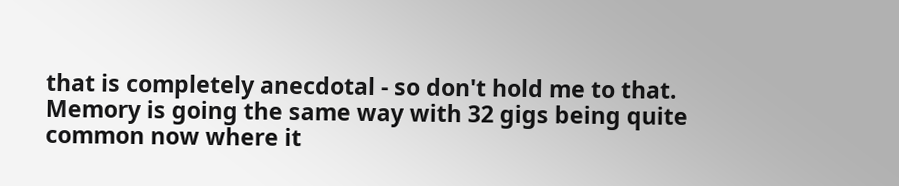that is completely anecdotal - so don't hold me to that. Memory is going the same way with 32 gigs being quite common now where it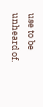use to be unheard of.